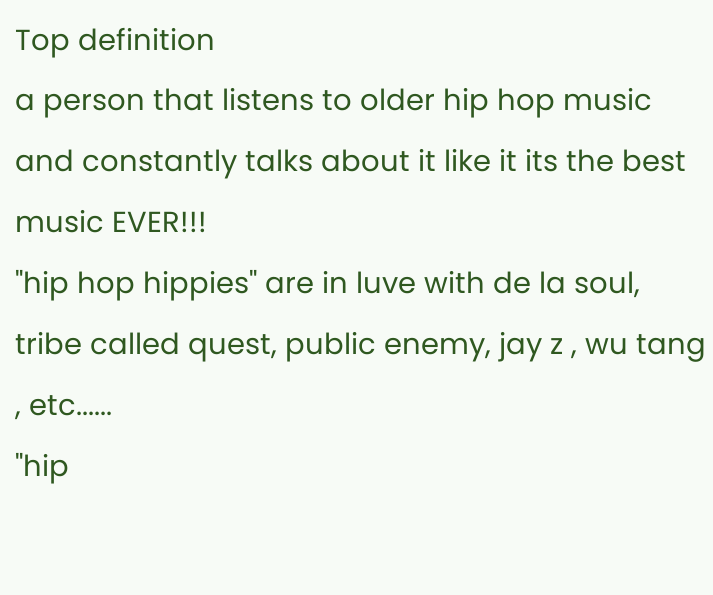Top definition
a person that listens to older hip hop music and constantly talks about it like it its the best music EVER!!!
"hip hop hippies" are in luve with de la soul, tribe called quest, public enemy, jay z , wu tang , etc......
"hip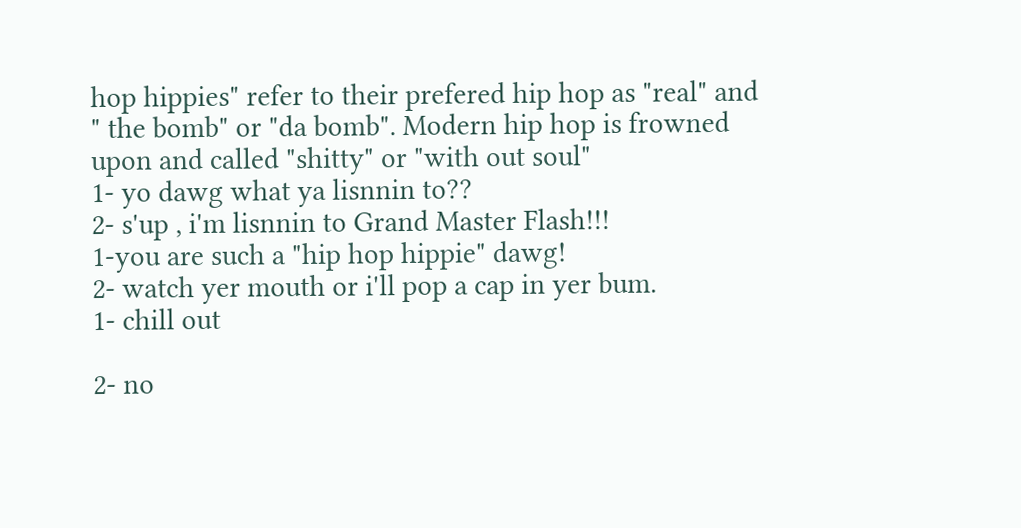hop hippies" refer to their prefered hip hop as "real" and " the bomb" or "da bomb". Modern hip hop is frowned upon and called "shitty" or "with out soul"
1- yo dawg what ya lisnnin to??
2- s'up , i'm lisnnin to Grand Master Flash!!!
1-you are such a "hip hop hippie" dawg!
2- watch yer mouth or i'll pop a cap in yer bum.
1- chill out

2- no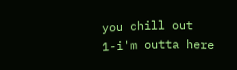you chill out
1-i'm outta here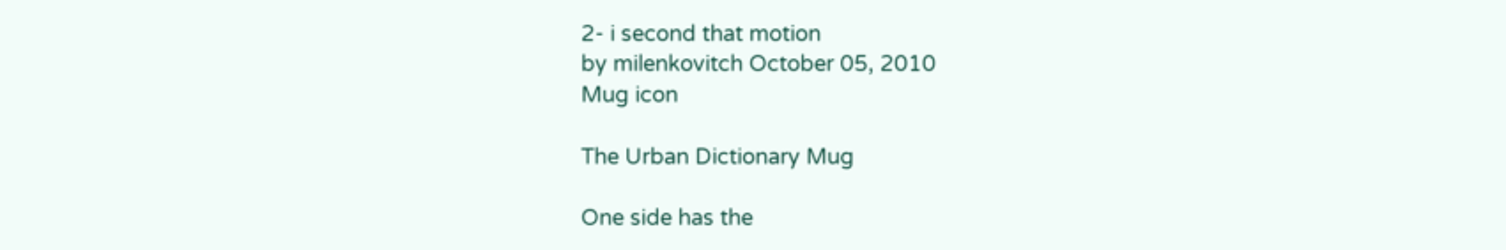2- i second that motion
by milenkovitch October 05, 2010
Mug icon

The Urban Dictionary Mug

One side has the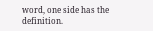word, one side has the definition.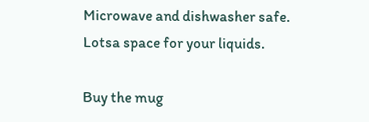Microwave and dishwasher safe. Lotsa space for your liquids.

Buy the mug